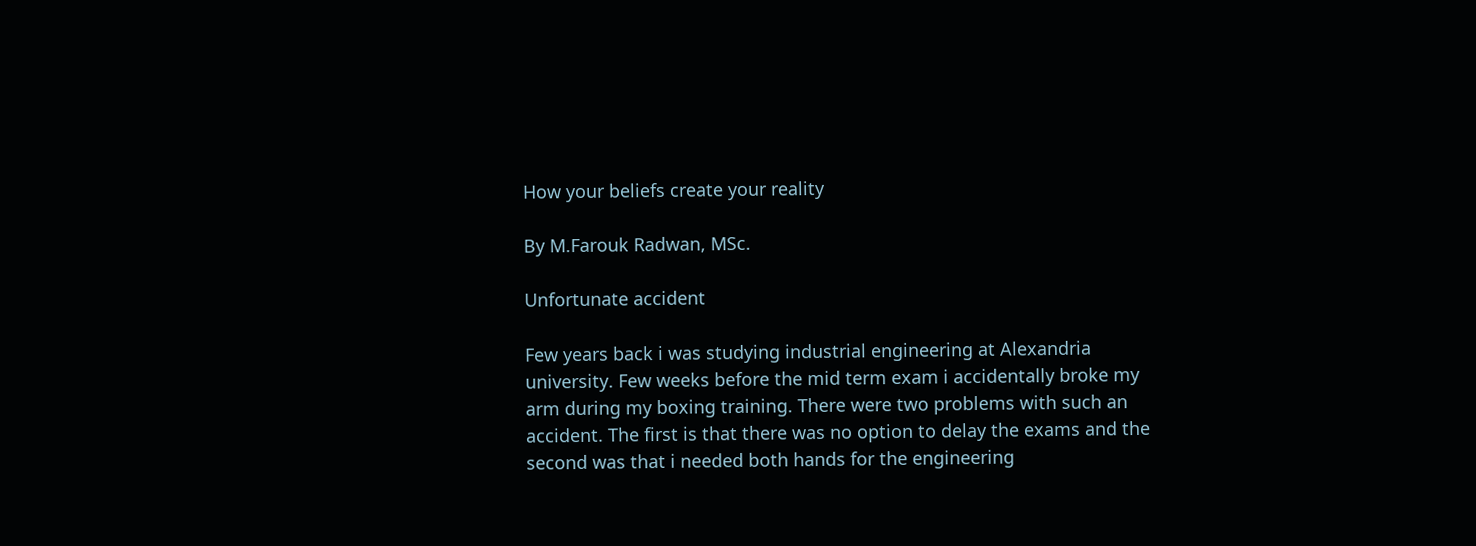How your beliefs create your reality

By M.Farouk Radwan, MSc.

Unfortunate accident

Few years back i was studying industrial engineering at Alexandria university. Few weeks before the mid term exam i accidentally broke my arm during my boxing training. There were two problems with such an accident. The first is that there was no option to delay the exams and the second was that i needed both hands for the engineering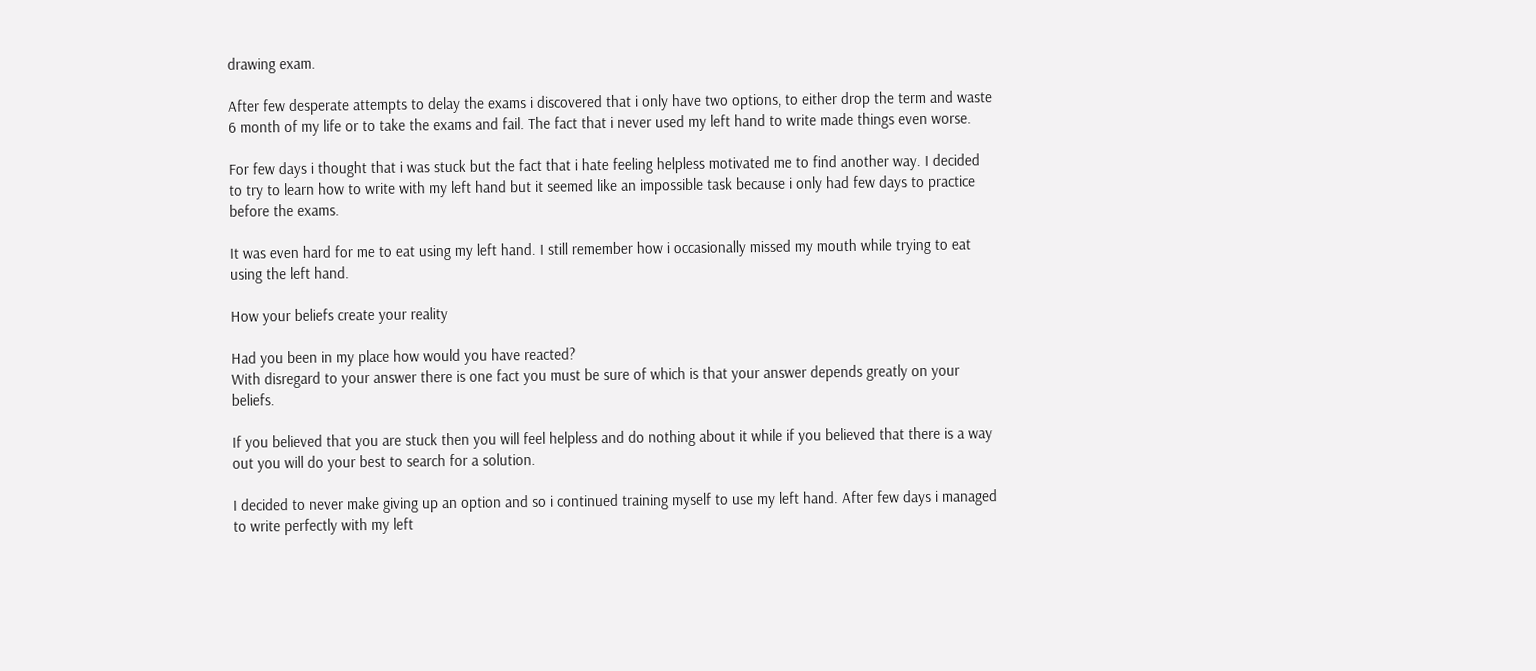drawing exam.

After few desperate attempts to delay the exams i discovered that i only have two options, to either drop the term and waste 6 month of my life or to take the exams and fail. The fact that i never used my left hand to write made things even worse.

For few days i thought that i was stuck but the fact that i hate feeling helpless motivated me to find another way. I decided to try to learn how to write with my left hand but it seemed like an impossible task because i only had few days to practice before the exams.

It was even hard for me to eat using my left hand. I still remember how i occasionally missed my mouth while trying to eat using the left hand.

How your beliefs create your reality

Had you been in my place how would you have reacted?
With disregard to your answer there is one fact you must be sure of which is that your answer depends greatly on your beliefs.

If you believed that you are stuck then you will feel helpless and do nothing about it while if you believed that there is a way out you will do your best to search for a solution.

I decided to never make giving up an option and so i continued training myself to use my left hand. After few days i managed to write perfectly with my left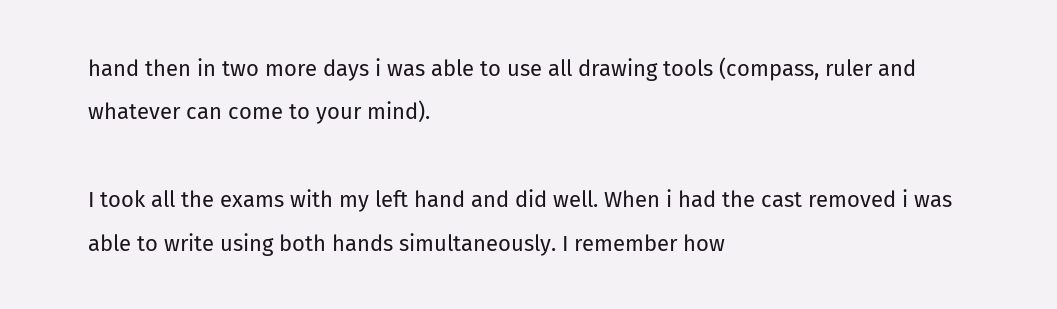hand then in two more days i was able to use all drawing tools (compass, ruler and whatever can come to your mind).

I took all the exams with my left hand and did well. When i had the cast removed i was able to write using both hands simultaneously. I remember how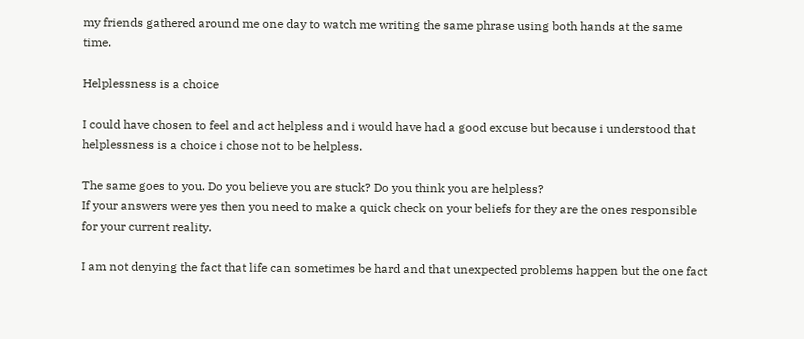my friends gathered around me one day to watch me writing the same phrase using both hands at the same time.

Helplessness is a choice

I could have chosen to feel and act helpless and i would have had a good excuse but because i understood that helplessness is a choice i chose not to be helpless.

The same goes to you. Do you believe you are stuck? Do you think you are helpless?
If your answers were yes then you need to make a quick check on your beliefs for they are the ones responsible for your current reality.

I am not denying the fact that life can sometimes be hard and that unexpected problems happen but the one fact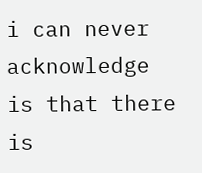i can never acknowledge is that there is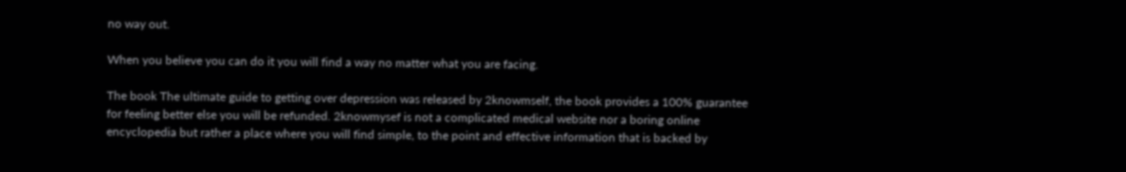no way out.

When you believe you can do it you will find a way no matter what you are facing.

The book The ultimate guide to getting over depression was released by 2knowmself, the book provides a 100% guarantee for feeling better else you will be refunded. 2knowmysef is not a complicated medical website nor a boring online encyclopedia but rather a place where you will find simple, to the point and effective information that is backed by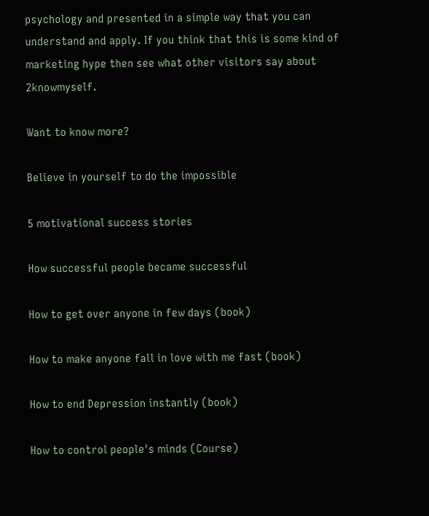psychology and presented in a simple way that you can understand and apply. If you think that this is some kind of marketing hype then see what other visitors say about 2knowmyself.

Want to know more?

Believe in yourself to do the impossible

5 motivational success stories

How successful people became successful

How to get over anyone in few days (book)

How to make anyone fall in love with me fast (book)

How to end Depression instantly (book)

How to control people's minds (Course)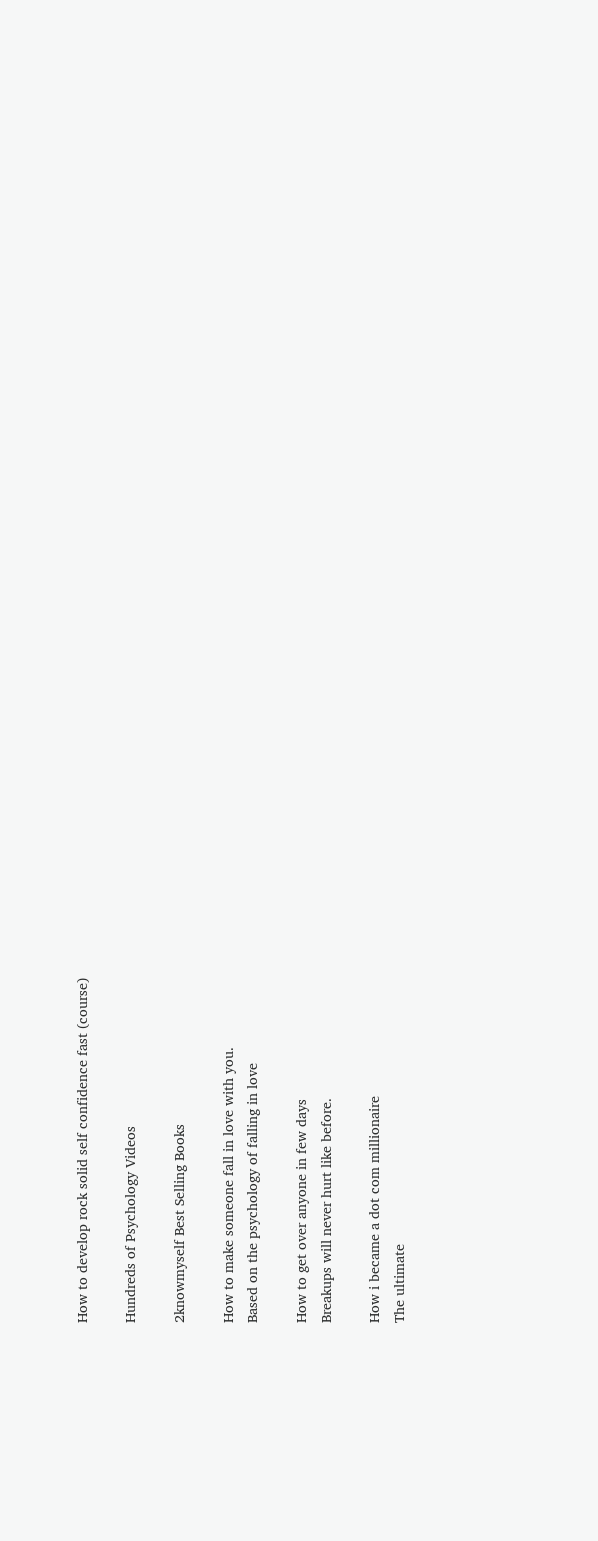How to develop rock solid self confidence fast (course)

Hundreds of Psychology Videos

2knowmyself Best Selling Books

How to make someone fall in love with you.
Based on the psychology of falling in love

How to get over anyone in few days
Breakups will never hurt like before.

How i became a dot com millionaire
The ultimate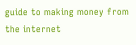guide to making money from the internet